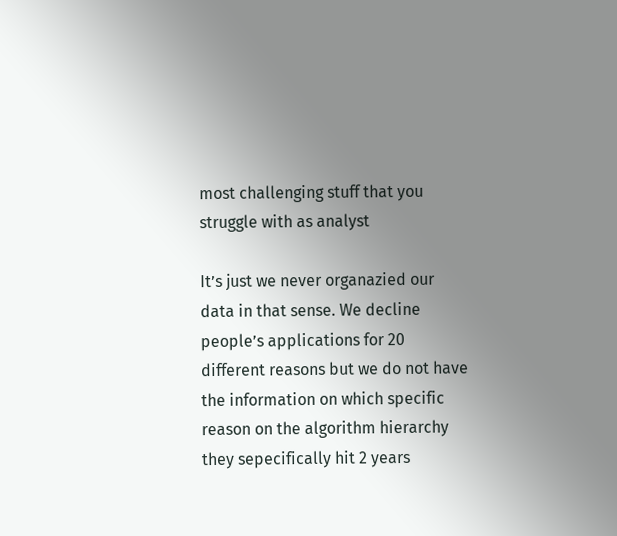most challenging stuff that you struggle with as analyst

It’s just we never organazied our data in that sense. We decline people’s applications for 20 different reasons but we do not have the information on which specific reason on the algorithm hierarchy they sepecifically hit 2 years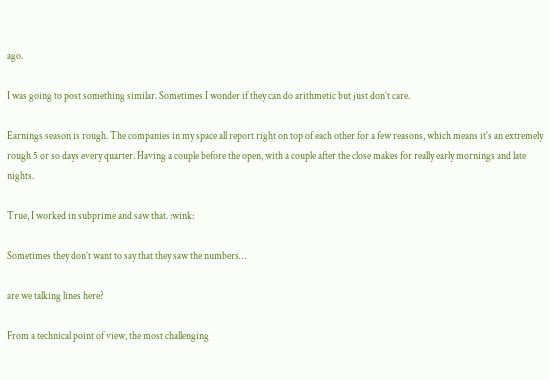ago.

I was going to post something similar. Sometimes I wonder if they can do arithmetic but just don’t care.

Earnings season is rough. The companies in my space all report right on top of each other for a few reasons, which means it’s an extremely rough 5 or so days every quarter. Having a couple before the open, with a couple after the close makes for really early mornings and late nights.

True, I worked in subprime and saw that. :wink:

Sometimes they don’t want to say that they saw the numbers…

are we talking lines here?

From a technical point of view, the most challenging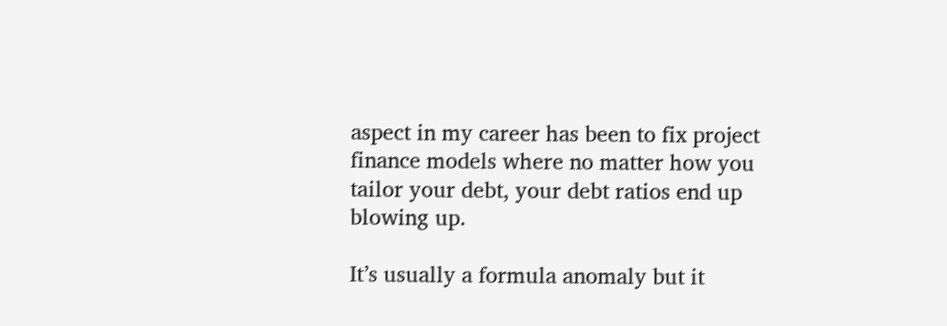aspect in my career has been to fix project finance models where no matter how you tailor your debt, your debt ratios end up blowing up.

It’s usually a formula anomaly but it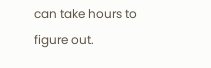can take hours to figure out.